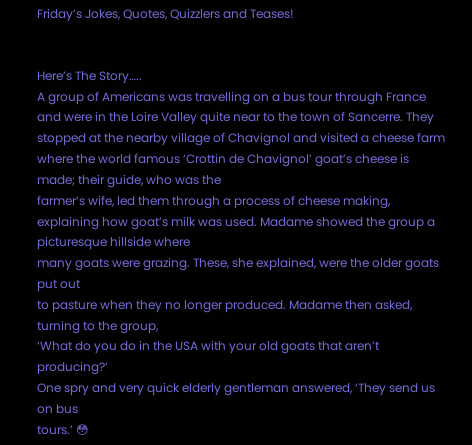Friday’s Jokes, Quotes, Quizzlers and Teases!


Here’s The Story…..
A group of Americans was travelling on a bus tour through France and were in the Loire Valley quite near to the town of Sancerre. They stopped at the nearby village of Chavignol and visited a cheese farm where the world famous ‘Crottin de Chavignol’ goat’s cheese is made; their guide, who was the
farmer’s wife, led them through a process of cheese making, explaining how goat’s milk was used. Madame showed the group a picturesque hillside where
many goats were grazing. These, she explained, were the older goats put out
to pasture when they no longer produced. Madame then asked, turning to the group,
‘What do you do in the USA with your old goats that aren’t producing?’
One spry and very quick elderly gentleman answered, ‘They send us on bus
tours.’ 😳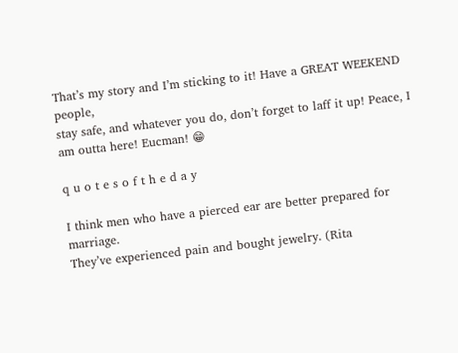That’s my story and I’m sticking to it! Have a GREAT WEEKEND people,
stay safe, and whatever you do, don’t forget to laff it up! Peace, I am outta here! Eucman! 😁

q u o t e s o f t h e d a y

I think men who have a pierced ear are better prepared for marriage.
They’ve experienced pain and bought jewelry. (Rita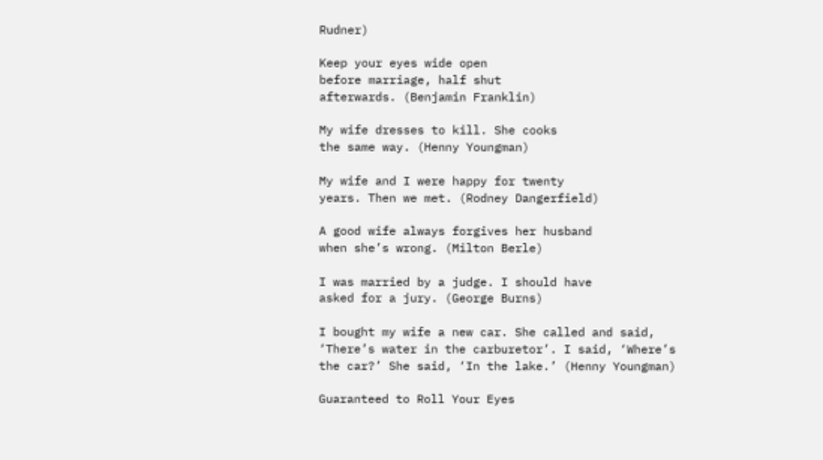Rudner)

Keep your eyes wide open
before marriage, half shut
afterwards. (Benjamin Franklin)

My wife dresses to kill. She cooks
the same way. (Henny Youngman)

My wife and I were happy for twenty
years. Then we met. (Rodney Dangerfield)

A good wife always forgives her husband
when she’s wrong. (Milton Berle)

I was married by a judge. I should have
asked for a jury. (George Burns)

I bought my wife a new car. She called and said,
‘There’s water in the carburetor’. I said, ‘Where’s
the car?’ She said, ‘In the lake.’ (Henny Youngman)

Guaranteed to Roll Your Eyes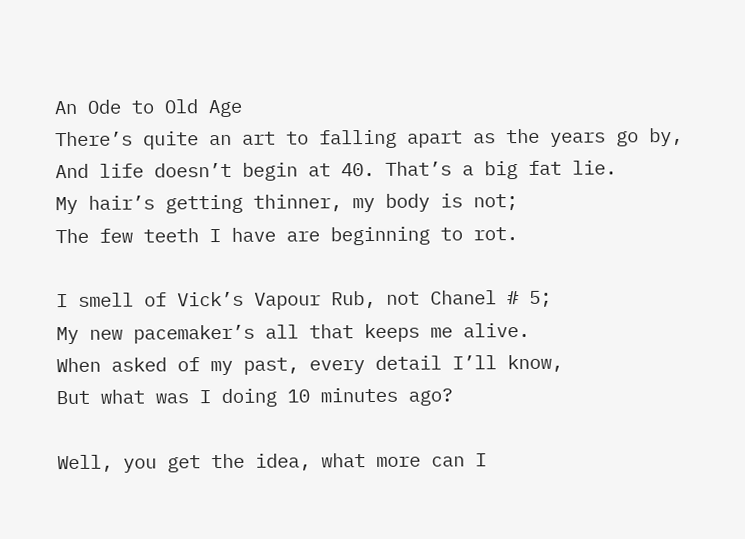An Ode to Old Age
There’s quite an art to falling apart as the years go by,
And life doesn’t begin at 40. That’s a big fat lie.
My hair’s getting thinner, my body is not;
The few teeth I have are beginning to rot.

I smell of Vick’s Vapour Rub, not Chanel # 5;
My new pacemaker’s all that keeps me alive.
When asked of my past, every detail I’ll know,
But what was I doing 10 minutes ago?

Well, you get the idea, what more can I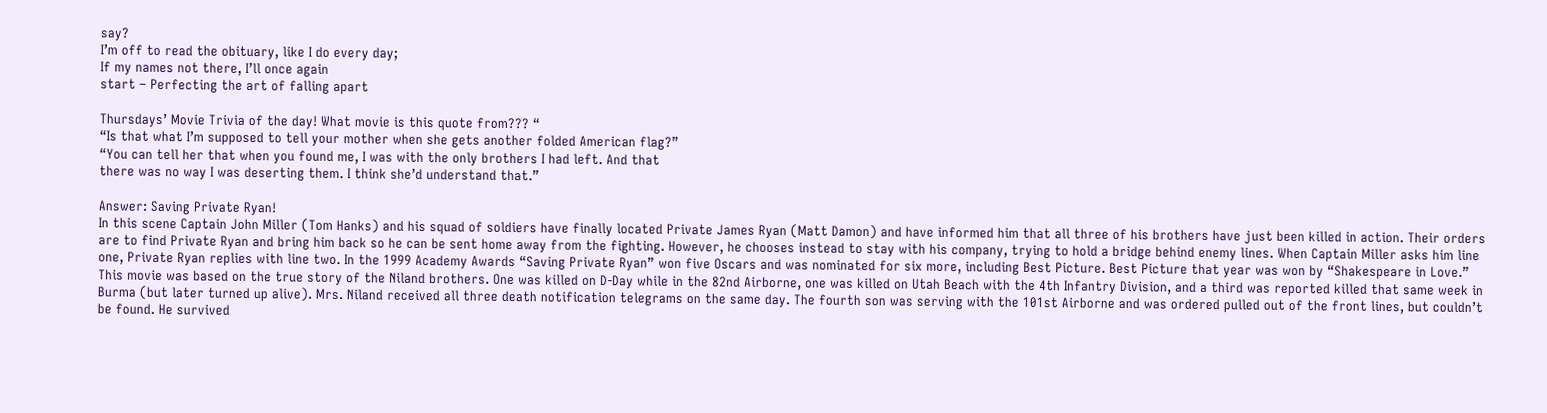say?
I’m off to read the obituary, like I do every day;
If my names not there, I’ll once again
start – Perfecting the art of falling apart

Thursdays’ Movie Trivia of the day! What movie is this quote from??? “
“Is that what I’m supposed to tell your mother when she gets another folded American flag?”
“You can tell her that when you found me, I was with the only brothers I had left. And that
there was no way I was deserting them. I think she’d understand that.”

Answer: Saving Private Ryan!
In this scene Captain John Miller (Tom Hanks) and his squad of soldiers have finally located Private James Ryan (Matt Damon) and have informed him that all three of his brothers have just been killed in action. Their orders are to find Private Ryan and bring him back so he can be sent home away from the fighting. However, he chooses instead to stay with his company, trying to hold a bridge behind enemy lines. When Captain Miller asks him line one, Private Ryan replies with line two. In the 1999 Academy Awards “Saving Private Ryan” won five Oscars and was nominated for six more, including Best Picture. Best Picture that year was won by “Shakespeare in Love.” This movie was based on the true story of the Niland brothers. One was killed on D-Day while in the 82nd Airborne, one was killed on Utah Beach with the 4th Infantry Division, and a third was reported killed that same week in Burma (but later turned up alive). Mrs. Niland received all three death notification telegrams on the same day. The fourth son was serving with the 101st Airborne and was ordered pulled out of the front lines, but couldn’t be found. He survived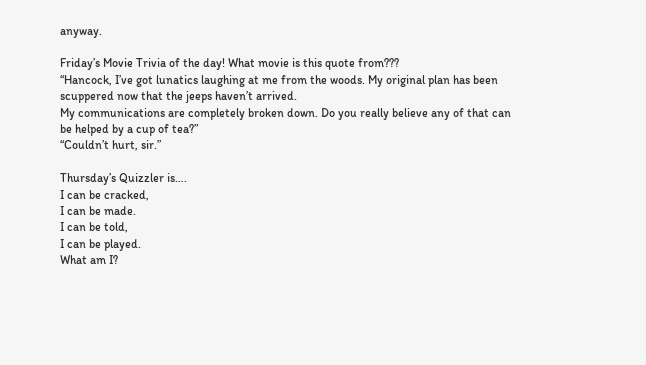anyway.

Friday’s Movie Trivia of the day! What movie is this quote from???
“Hancock, I’ve got lunatics laughing at me from the woods. My original plan has been scuppered now that the jeeps haven’t arrived.
My communications are completely broken down. Do you really believe any of that can be helped by a cup of tea?”
“Couldn’t hurt, sir.”

Thursday’s Quizzler is….
I can be cracked,
I can be made.
I can be told,
I can be played.
What am I?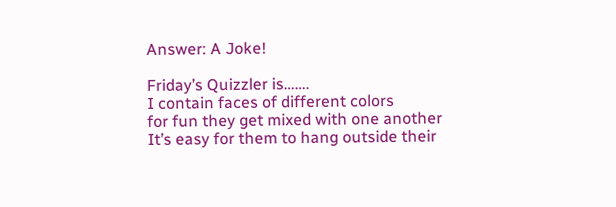Answer: A Joke!

Friday’s Quizzler is…….
I contain faces of different colors
for fun they get mixed with one another
It’s easy for them to hang outside their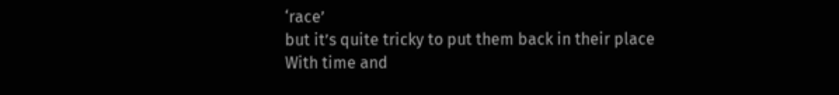‘race’
but it’s quite tricky to put them back in their place
With time and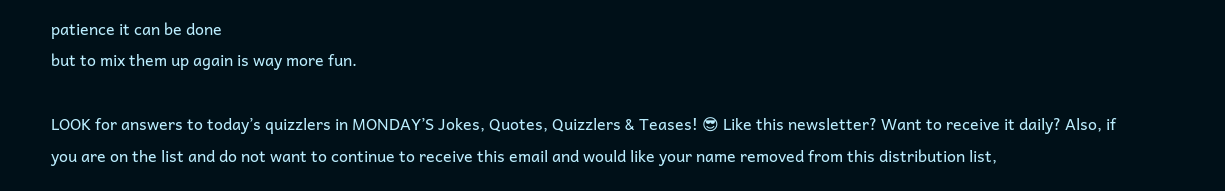patience it can be done
but to mix them up again is way more fun.

LOOK for answers to today’s quizzlers in MONDAY’S Jokes, Quotes, Quizzlers & Teases! 😎 Like this newsletter? Want to receive it daily? Also, if you are on the list and do not want to continue to receive this email and would like your name removed from this distribution list,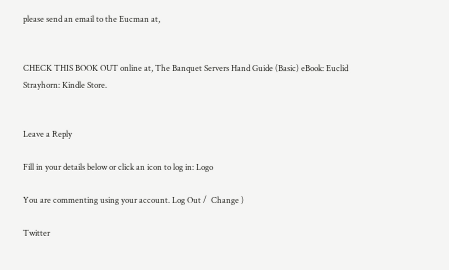please send an email to the Eucman at,


CHECK THIS BOOK OUT online at, The Banquet Servers Hand Guide (Basic) eBook: Euclid Strayhorn: Kindle Store.


Leave a Reply

Fill in your details below or click an icon to log in: Logo

You are commenting using your account. Log Out /  Change )

Twitter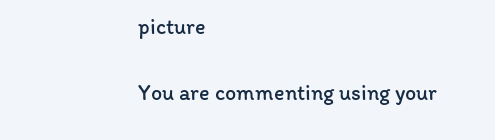picture

You are commenting using your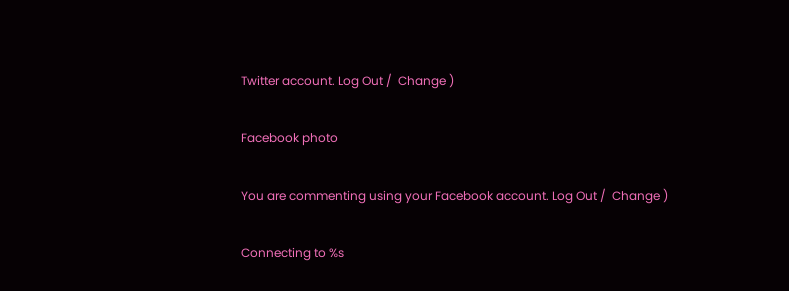Twitter account. Log Out /  Change )

Facebook photo

You are commenting using your Facebook account. Log Out /  Change )

Connecting to %s